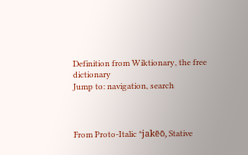Definition from Wiktionary, the free dictionary
Jump to: navigation, search



From Proto-Italic *jakēō, Stative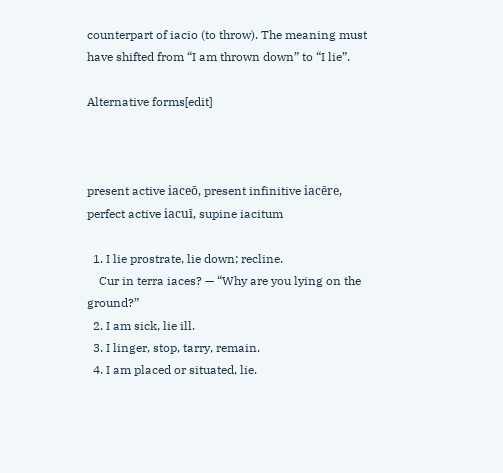counterpart of iacio (to throw). The meaning must have shifted from “I am thrown down” to “I lie”.

Alternative forms[edit]



present active iaceō, present infinitive iacēre, perfect active iacuī, supine iacitum

  1. I lie prostrate, lie down; recline.
    Cur in terra iaces? — “Why are you lying on the ground?”
  2. I am sick, lie ill.
  3. I linger, stop, tarry, remain.
  4. I am placed or situated, lie.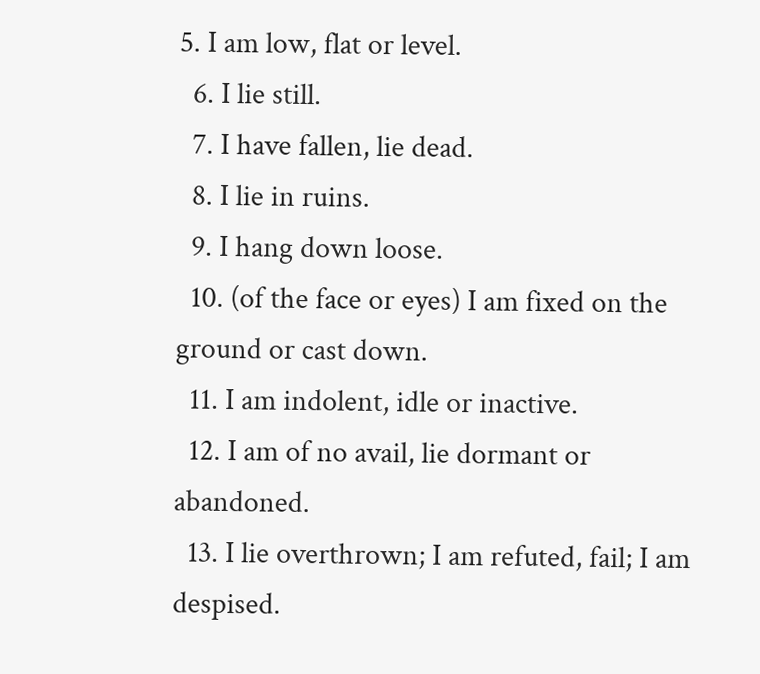5. I am low, flat or level.
  6. I lie still.
  7. I have fallen, lie dead.
  8. I lie in ruins.
  9. I hang down loose.
  10. (of the face or eyes) I am fixed on the ground or cast down.
  11. I am indolent, idle or inactive.
  12. I am of no avail, lie dormant or abandoned.
  13. I lie overthrown; I am refuted, fail; I am despised.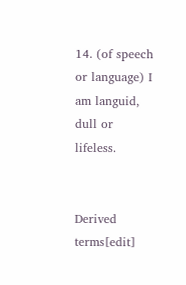14. (of speech or language) I am languid, dull or lifeless.


Derived terms[edit]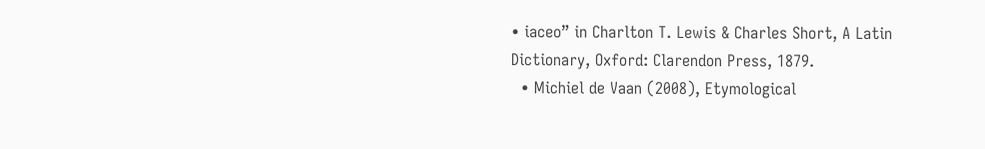• iaceo” in Charlton T. Lewis & Charles Short, A Latin Dictionary, Oxford: Clarendon Press, 1879.
  • Michiel de Vaan (2008), Etymological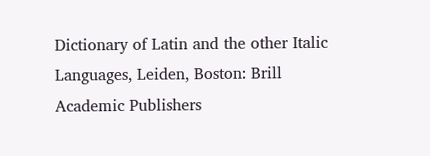Dictionary of Latin and the other Italic Languages, Leiden, Boston: Brill Academic Publishers